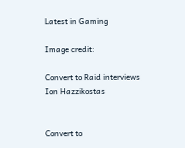Latest in Gaming

Image credit:

Convert to Raid interviews Ion Hazzikostas


Convert to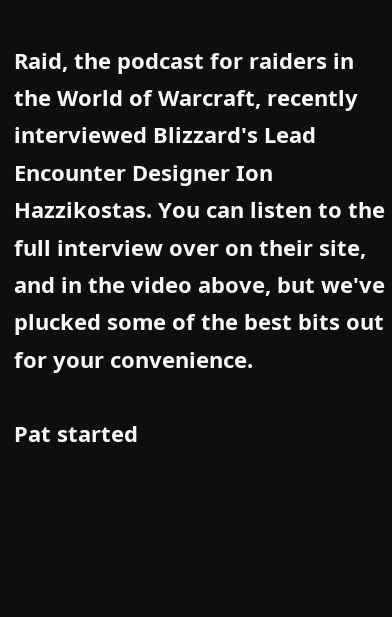Raid, the podcast for raiders in the World of Warcraft, recently interviewed Blizzard's Lead Encounter Designer Ion Hazzikostas. You can listen to the full interview over on their site, and in the video above, but we've plucked some of the best bits out for your convenience.

Pat started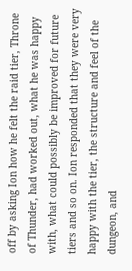off by asking Ion how he felt the raid tier, Throne of Thunder, had worked out, what he was happy with, what could possibly be improved for future tiers and so on. Ion responded that they were very happy with the tier, the structure and feel of the dungeon, and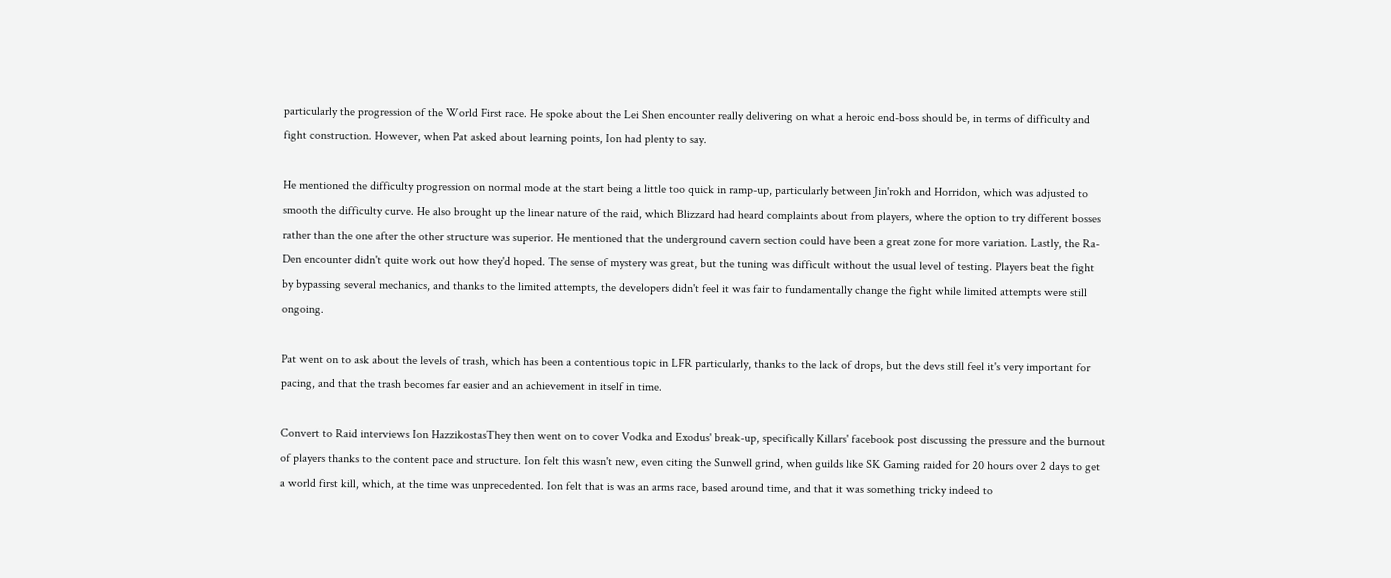particularly the progression of the World First race. He spoke about the Lei Shen encounter really delivering on what a heroic end-boss should be, in terms of difficulty and fight construction. However, when Pat asked about learning points, Ion had plenty to say.

He mentioned the difficulty progression on normal mode at the start being a little too quick in ramp-up, particularly between Jin'rokh and Horridon, which was adjusted to smooth the difficulty curve. He also brought up the linear nature of the raid, which Blizzard had heard complaints about from players, where the option to try different bosses rather than the one after the other structure was superior. He mentioned that the underground cavern section could have been a great zone for more variation. Lastly, the Ra-Den encounter didn't quite work out how they'd hoped. The sense of mystery was great, but the tuning was difficult without the usual level of testing. Players beat the fight by bypassing several mechanics, and thanks to the limited attempts, the developers didn't feel it was fair to fundamentally change the fight while limited attempts were still ongoing.

Pat went on to ask about the levels of trash, which has been a contentious topic in LFR particularly, thanks to the lack of drops, but the devs still feel it's very important for pacing, and that the trash becomes far easier and an achievement in itself in time.

Convert to Raid interviews Ion HazzikostasThey then went on to cover Vodka and Exodus' break-up, specifically Killars' facebook post discussing the pressure and the burnout of players thanks to the content pace and structure. Ion felt this wasn't new, even citing the Sunwell grind, when guilds like SK Gaming raided for 20 hours over 2 days to get a world first kill, which, at the time was unprecedented. Ion felt that is was an arms race, based around time, and that it was something tricky indeed to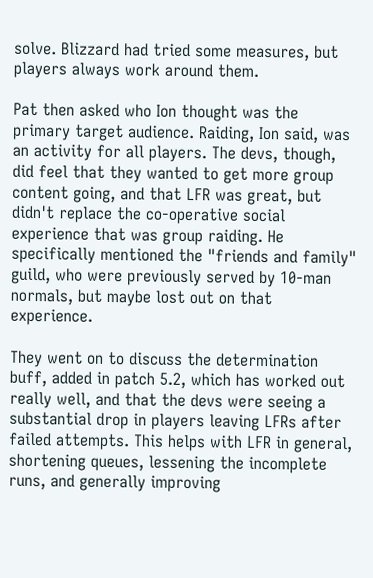solve. Blizzard had tried some measures, but players always work around them.

Pat then asked who Ion thought was the primary target audience. Raiding, Ion said, was an activity for all players. The devs, though, did feel that they wanted to get more group content going, and that LFR was great, but didn't replace the co-operative social experience that was group raiding. He specifically mentioned the "friends and family" guild, who were previously served by 10-man normals, but maybe lost out on that experience.

They went on to discuss the determination buff, added in patch 5.2, which has worked out really well, and that the devs were seeing a substantial drop in players leaving LFRs after failed attempts. This helps with LFR in general, shortening queues, lessening the incomplete runs, and generally improving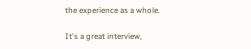the experience as a whole.

It's a great interview,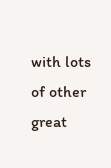with lots of other great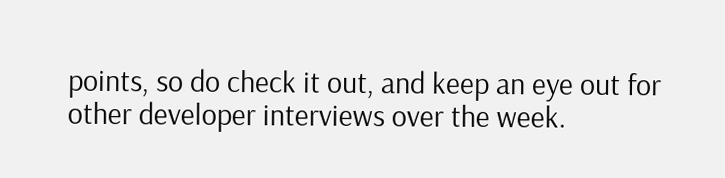points, so do check it out, and keep an eye out for other developer interviews over the week.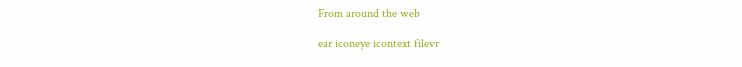From around the web

ear iconeye icontext filevr